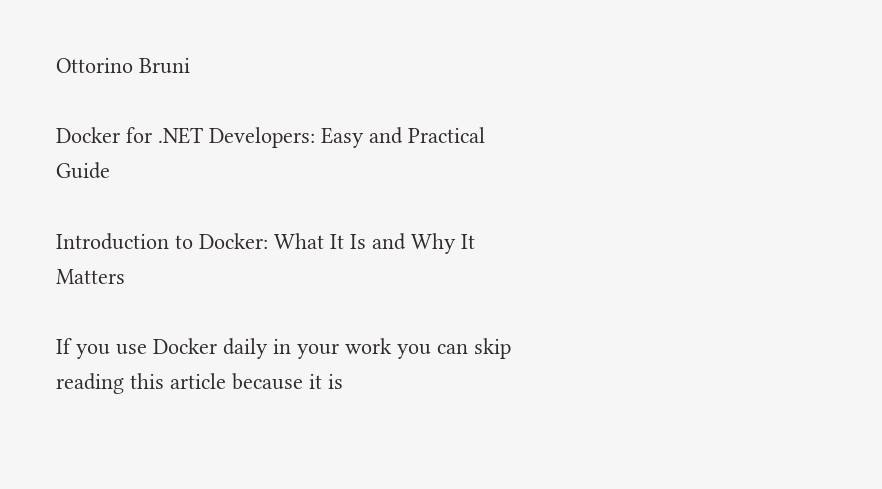Ottorino Bruni

Docker for .NET Developers: Easy and Practical Guide

Introduction to Docker: What It Is and Why It Matters

If you use Docker daily in your work you can skip reading this article because it is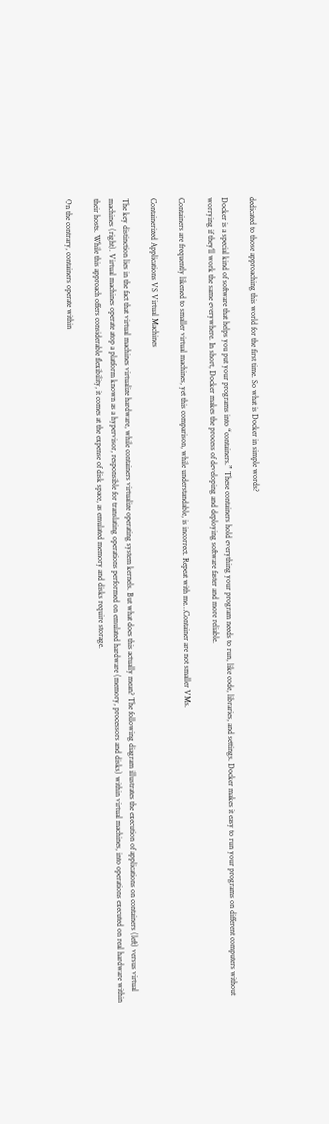dedicated to those approaching this world for the first time. So what is Docker in simple words?

Docker is a special kind of software that helps you put your programs into “containers.” These containers hold everything your program needs to run, like code, libraries, and settings. Docker makes it easy to run your programs on different computers without worrying if they’ll work the same everywhere. In short, Docker makes the process of developing and deploying software faster and more reliable.

Containers are frequently likened to smaller virtual machines, yet this comparison, while understandable, is incorrect. Repeat with me…Container are not smaller VMs.

Containerized Applications VS Virtual Machines

The key distinction lies in the fact that virtual machines virtualize hardware, while containers virtualize operating system kernels. But what does this actually mean? The following diagram illustrates the execution of applications on containers (left) versus virtual machines (right). Virtual machines operate atop a platform known as a hypervisor, responsible for translating operations performed on emulated hardware (memory, processors and disks) within virtual machines, into operations executed on real hardware within their hosts. While this approach offers considerable flexibility, it comes at the expense of disk space, as emulated memory and disks require storage.

On the contrary, containers operate within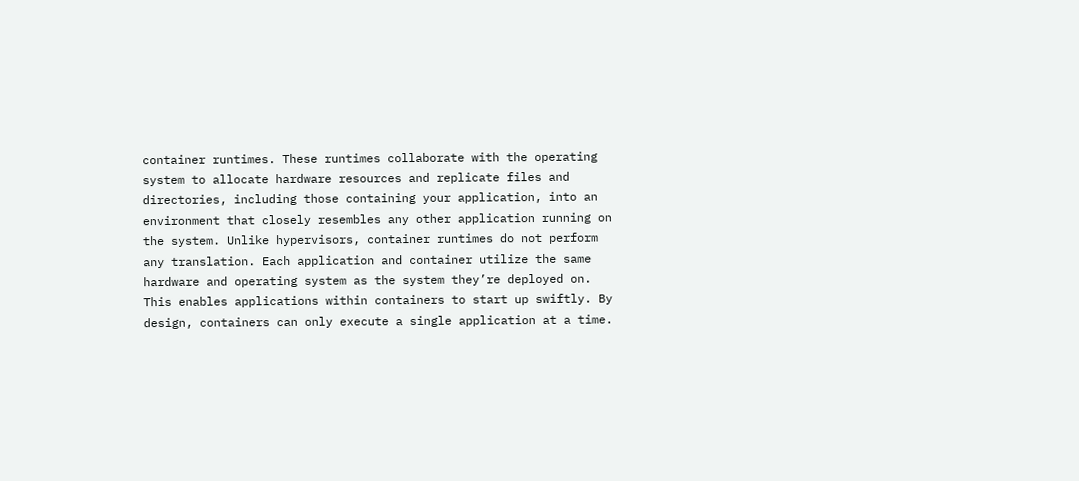container runtimes. These runtimes collaborate with the operating system to allocate hardware resources and replicate files and directories, including those containing your application, into an environment that closely resembles any other application running on the system. Unlike hypervisors, container runtimes do not perform any translation. Each application and container utilize the same hardware and operating system as the system they’re deployed on. This enables applications within containers to start up swiftly. By design, containers can only execute a single application at a time.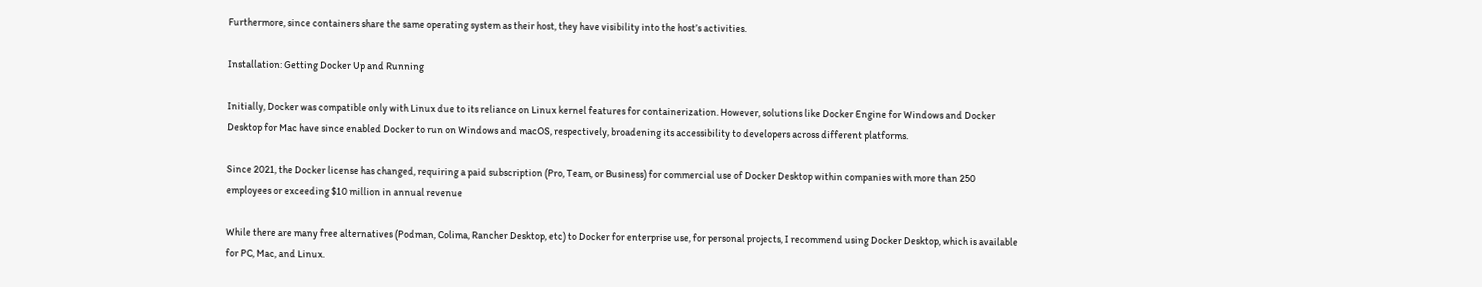Furthermore, since containers share the same operating system as their host, they have visibility into the host’s activities.

Installation: Getting Docker Up and Running

Initially, Docker was compatible only with Linux due to its reliance on Linux kernel features for containerization. However, solutions like Docker Engine for Windows and Docker Desktop for Mac have since enabled Docker to run on Windows and macOS, respectively, broadening its accessibility to developers across different platforms.

Since 2021, the Docker license has changed, requiring a paid subscription (Pro, Team, or Business) for commercial use of Docker Desktop within companies with more than 250 employees or exceeding $10 million in annual revenue

While there are many free alternatives (Podman, Colima, Rancher Desktop, etc) to Docker for enterprise use, for personal projects, I recommend using Docker Desktop, which is available for PC, Mac, and Linux.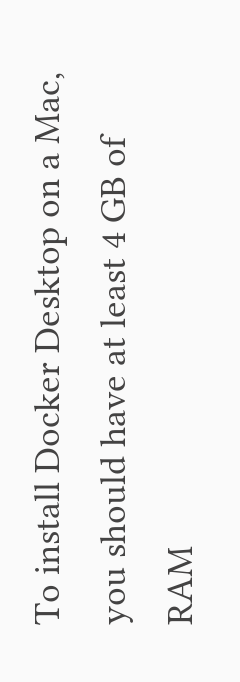To install Docker Desktop on a Mac, you should have at least 4 GB of RAM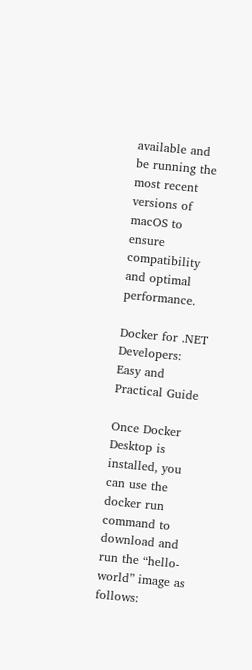available and be running the most recent versions of macOS to ensure compatibility and optimal performance.

Docker for .NET Developers: Easy and Practical Guide

Once Docker Desktop is installed, you can use the docker run command to download and run the “hello-world” image as follows: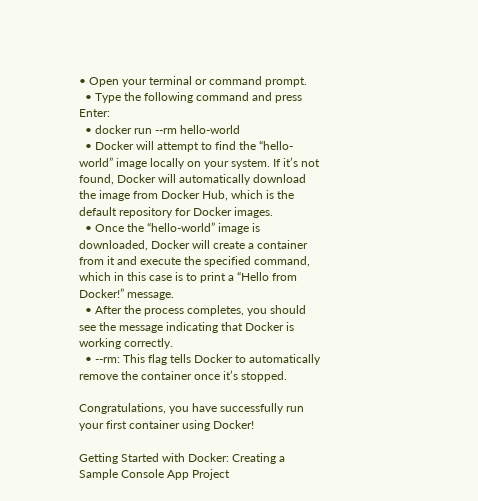• Open your terminal or command prompt.
  • Type the following command and press Enter:
  • docker run --rm hello-world
  • Docker will attempt to find the “hello-world” image locally on your system. If it’s not found, Docker will automatically download the image from Docker Hub, which is the default repository for Docker images.
  • Once the “hello-world” image is downloaded, Docker will create a container from it and execute the specified command, which in this case is to print a “Hello from Docker!” message.
  • After the process completes, you should see the message indicating that Docker is working correctly.
  • --rm: This flag tells Docker to automatically remove the container once it’s stopped.

Congratulations, you have successfully run your first container using Docker!

Getting Started with Docker: Creating a Sample Console App Project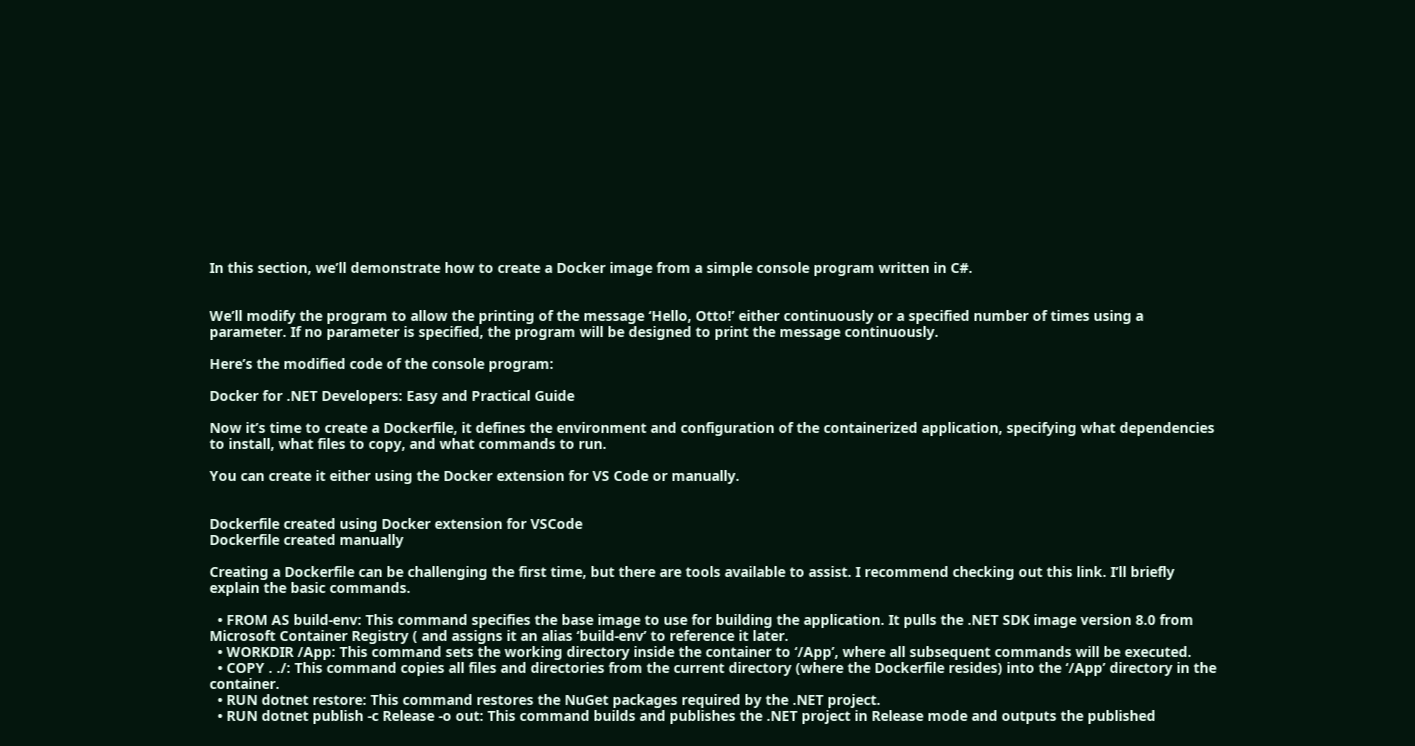In this section, we’ll demonstrate how to create a Docker image from a simple console program written in C#.


We’ll modify the program to allow the printing of the message ‘Hello, Otto!’ either continuously or a specified number of times using a parameter. If no parameter is specified, the program will be designed to print the message continuously.

Here’s the modified code of the console program:

Docker for .NET Developers: Easy and Practical Guide

Now it’s time to create a Dockerfile, it defines the environment and configuration of the containerized application, specifying what dependencies to install, what files to copy, and what commands to run.

You can create it either using the Docker extension for VS Code or manually.


Dockerfile created using Docker extension for VSCode
Dockerfile created manually

Creating a Dockerfile can be challenging the first time, but there are tools available to assist. I recommend checking out this link. I’ll briefly explain the basic commands.

  • FROM AS build-env: This command specifies the base image to use for building the application. It pulls the .NET SDK image version 8.0 from Microsoft Container Registry ( and assigns it an alias ‘build-env’ to reference it later.
  • WORKDIR /App: This command sets the working directory inside the container to ‘/App’, where all subsequent commands will be executed.
  • COPY . ./: This command copies all files and directories from the current directory (where the Dockerfile resides) into the ‘/App’ directory in the container.
  • RUN dotnet restore: This command restores the NuGet packages required by the .NET project.
  • RUN dotnet publish -c Release -o out: This command builds and publishes the .NET project in Release mode and outputs the published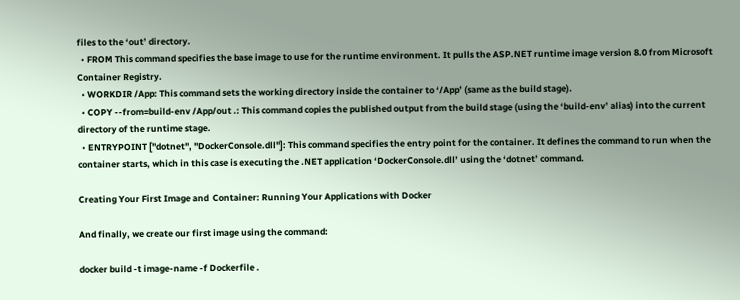files to the ‘out’ directory.
  • FROM This command specifies the base image to use for the runtime environment. It pulls the ASP.NET runtime image version 8.0 from Microsoft Container Registry.
  • WORKDIR /App: This command sets the working directory inside the container to ‘/App’ (same as the build stage).
  • COPY --from=build-env /App/out .: This command copies the published output from the build stage (using the ‘build-env’ alias) into the current directory of the runtime stage.
  • ENTRYPOINT ["dotnet", "DockerConsole.dll"]: This command specifies the entry point for the container. It defines the command to run when the container starts, which in this case is executing the .NET application ‘DockerConsole.dll’ using the ‘dotnet’ command.

Creating Your First Image and  Container: Running Your Applications with Docker

And finally, we create our first image using the command:

docker build -t image-name -f Dockerfile .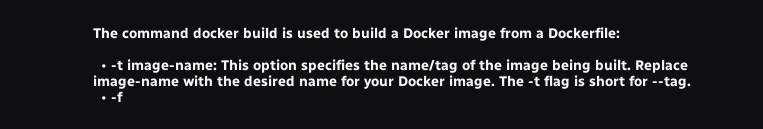The command docker build is used to build a Docker image from a Dockerfile:

  • -t image-name: This option specifies the name/tag of the image being built. Replace image-name with the desired name for your Docker image. The -t flag is short for --tag.
  • -f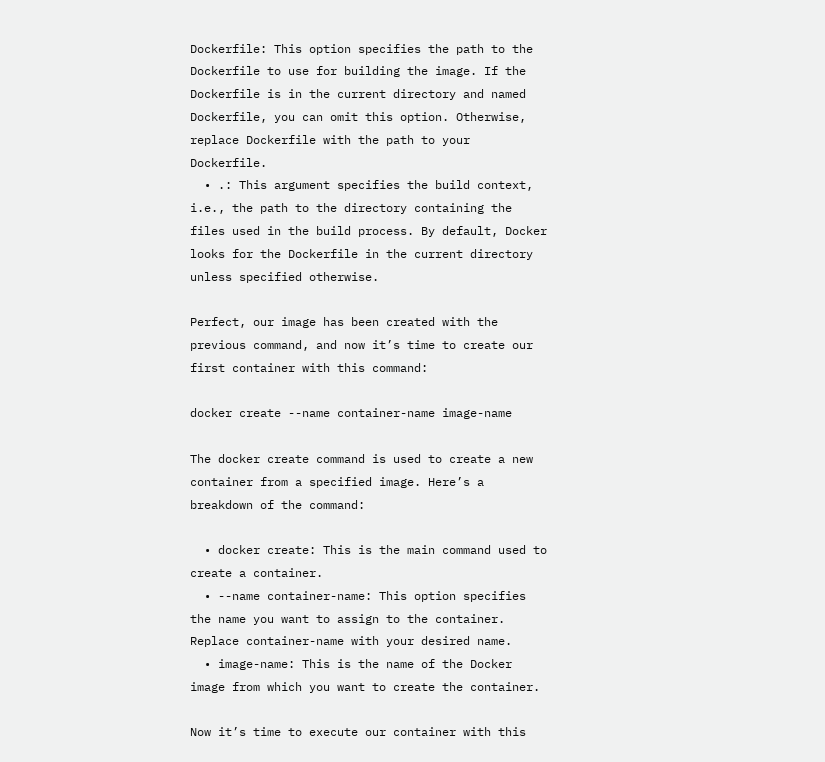Dockerfile: This option specifies the path to the Dockerfile to use for building the image. If the Dockerfile is in the current directory and named Dockerfile, you can omit this option. Otherwise, replace Dockerfile with the path to your Dockerfile.
  • .: This argument specifies the build context, i.e., the path to the directory containing the files used in the build process. By default, Docker looks for the Dockerfile in the current directory unless specified otherwise.

Perfect, our image has been created with the previous command, and now it’s time to create our first container with this command:

docker create --name container-name image-name

The docker create command is used to create a new container from a specified image. Here’s a breakdown of the command:

  • docker create: This is the main command used to create a container.
  • --name container-name: This option specifies the name you want to assign to the container. Replace container-name with your desired name.
  • image-name: This is the name of the Docker image from which you want to create the container.

Now it’s time to execute our container with this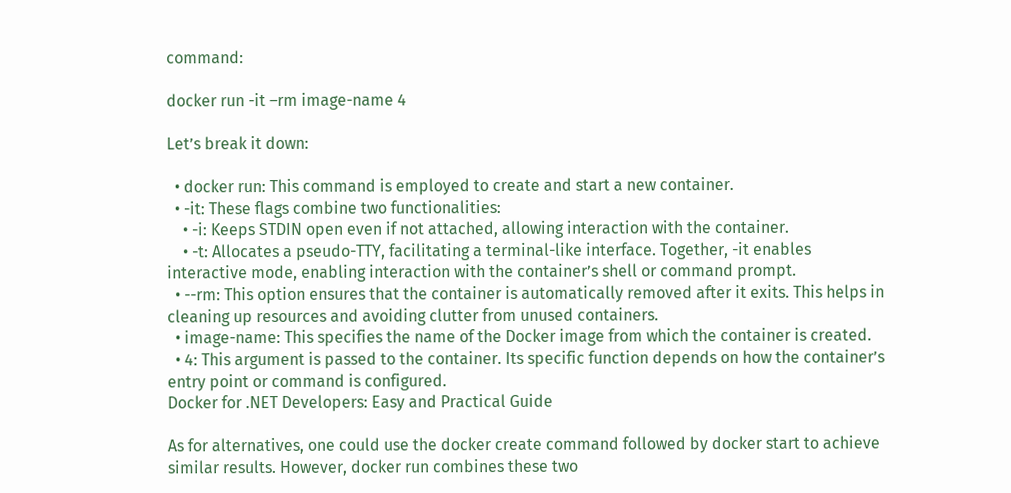command:

docker run -it –rm image-name 4

Let’s break it down:

  • docker run: This command is employed to create and start a new container.
  • -it: These flags combine two functionalities:
    • -i: Keeps STDIN open even if not attached, allowing interaction with the container.
    • -t: Allocates a pseudo-TTY, facilitating a terminal-like interface. Together, -it enables interactive mode, enabling interaction with the container’s shell or command prompt.
  • --rm: This option ensures that the container is automatically removed after it exits. This helps in cleaning up resources and avoiding clutter from unused containers.
  • image-name: This specifies the name of the Docker image from which the container is created.
  • 4: This argument is passed to the container. Its specific function depends on how the container’s entry point or command is configured.
Docker for .NET Developers: Easy and Practical Guide

As for alternatives, one could use the docker create command followed by docker start to achieve similar results. However, docker run combines these two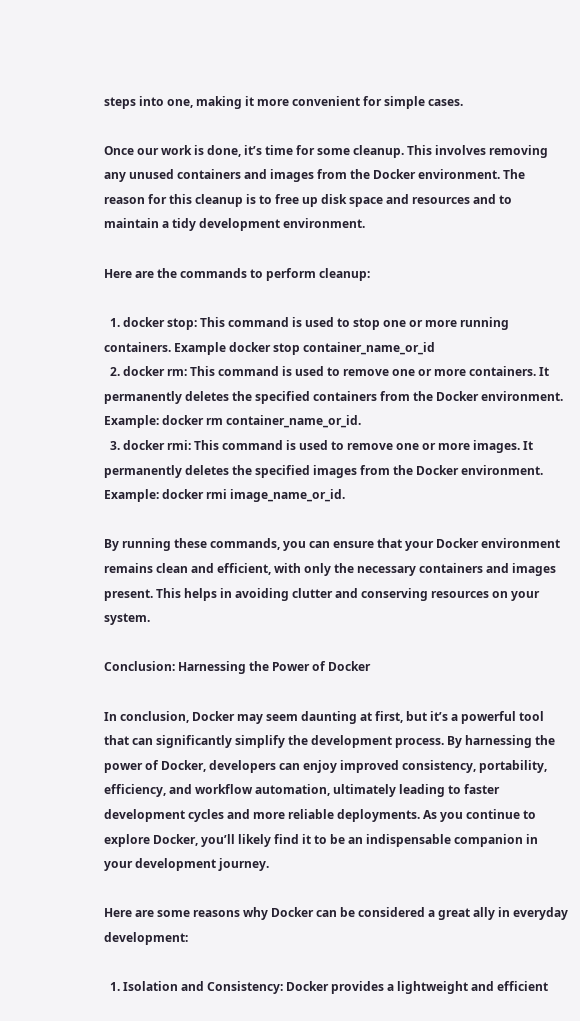steps into one, making it more convenient for simple cases.

Once our work is done, it’s time for some cleanup. This involves removing any unused containers and images from the Docker environment. The reason for this cleanup is to free up disk space and resources and to maintain a tidy development environment.

Here are the commands to perform cleanup:

  1. docker stop: This command is used to stop one or more running containers. Example docker stop container_name_or_id
  2. docker rm: This command is used to remove one or more containers. It permanently deletes the specified containers from the Docker environment. Example: docker rm container_name_or_id.
  3. docker rmi: This command is used to remove one or more images. It permanently deletes the specified images from the Docker environment. Example: docker rmi image_name_or_id.

By running these commands, you can ensure that your Docker environment remains clean and efficient, with only the necessary containers and images present. This helps in avoiding clutter and conserving resources on your system.

Conclusion: Harnessing the Power of Docker

In conclusion, Docker may seem daunting at first, but it’s a powerful tool that can significantly simplify the development process. By harnessing the power of Docker, developers can enjoy improved consistency, portability, efficiency, and workflow automation, ultimately leading to faster development cycles and more reliable deployments. As you continue to explore Docker, you’ll likely find it to be an indispensable companion in your development journey.

Here are some reasons why Docker can be considered a great ally in everyday development:

  1. Isolation and Consistency: Docker provides a lightweight and efficient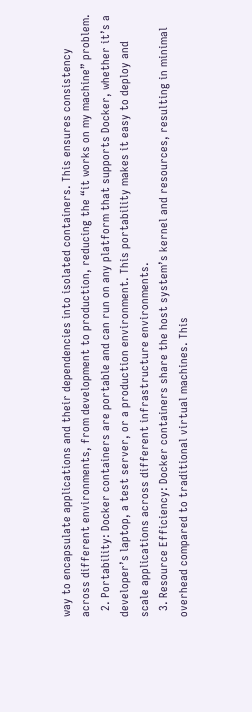way to encapsulate applications and their dependencies into isolated containers. This ensures consistency across different environments, from development to production, reducing the “it works on my machine” problem.
  2. Portability: Docker containers are portable and can run on any platform that supports Docker, whether it’s a developer’s laptop, a test server, or a production environment. This portability makes it easy to deploy and scale applications across different infrastructure environments.
  3. Resource Efficiency: Docker containers share the host system’s kernel and resources, resulting in minimal overhead compared to traditional virtual machines. This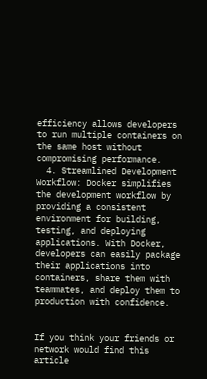efficiency allows developers to run multiple containers on the same host without compromising performance.
  4. Streamlined Development Workflow: Docker simplifies the development workflow by providing a consistent environment for building, testing, and deploying applications. With Docker, developers can easily package their applications into containers, share them with teammates, and deploy them to production with confidence.


If you think your friends or network would find this article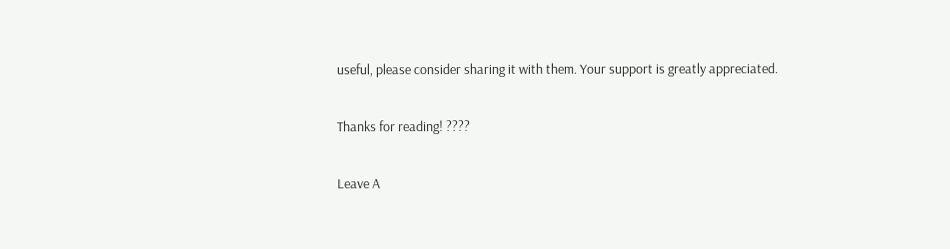useful, please consider sharing it with them. Your support is greatly appreciated.

Thanks for reading! ????

Leave A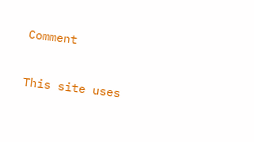Comment

This site uses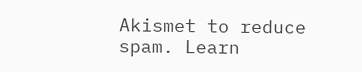Akismet to reduce spam. Learn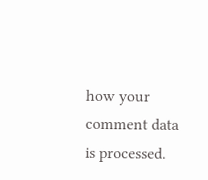how your comment data is processed.